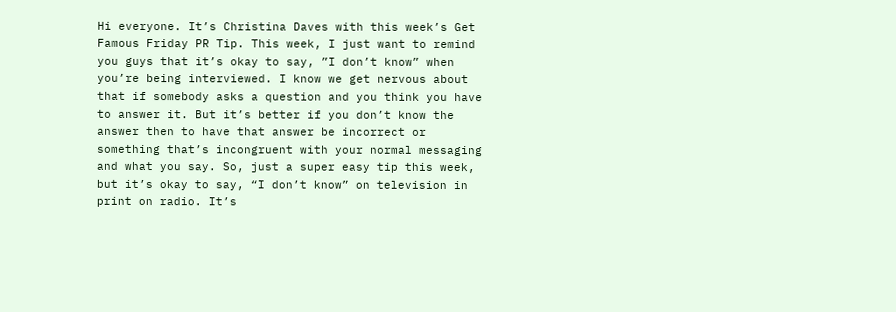Hi everyone. It’s Christina Daves with this week’s Get Famous Friday PR Tip. This week, I just want to remind you guys that it’s okay to say, ”I don’t know” when you’re being interviewed. I know we get nervous about that if somebody asks a question and you think you have to answer it. But it’s better if you don’t know the answer then to have that answer be incorrect or something that’s incongruent with your normal messaging and what you say. So, just a super easy tip this week, but it’s okay to say, “I don’t know” on television in print on radio. It’s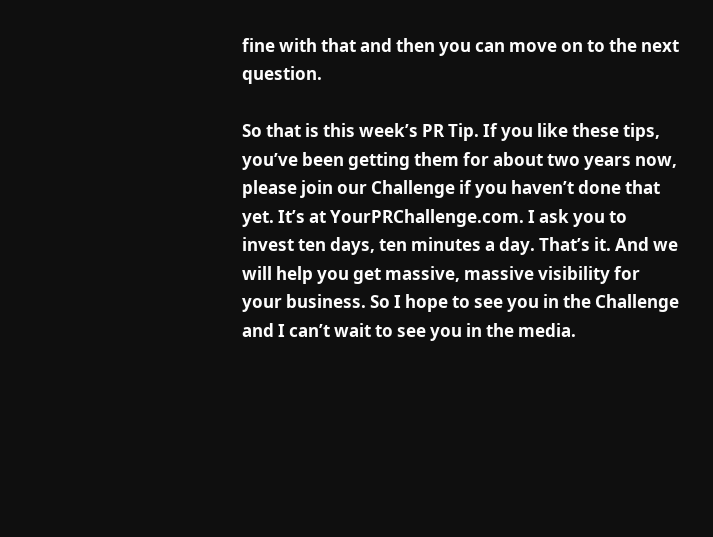fine with that and then you can move on to the next question.

So that is this week’s PR Tip. If you like these tips, you’ve been getting them for about two years now, please join our Challenge if you haven’t done that yet. It’s at YourPRChallenge.com. I ask you to invest ten days, ten minutes a day. That’s it. And we will help you get massive, massive visibility for your business. So I hope to see you in the Challenge and I can’t wait to see you in the media.